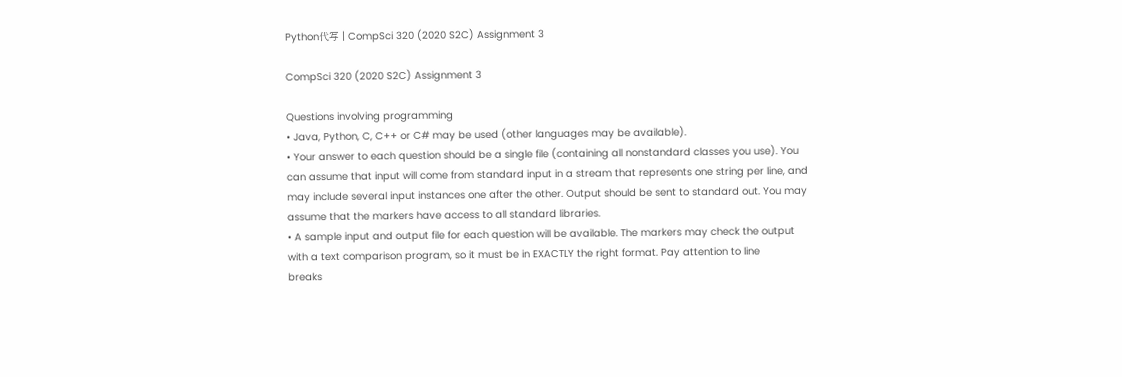Python代写 | CompSci 320 (2020 S2C) Assignment 3

CompSci 320 (2020 S2C) Assignment 3

Questions involving programming
• Java, Python, C, C++ or C# may be used (other languages may be available).
• Your answer to each question should be a single file (containing all nonstandard classes you use). You
can assume that input will come from standard input in a stream that represents one string per line, and
may include several input instances one after the other. Output should be sent to standard out. You may
assume that the markers have access to all standard libraries.
• A sample input and output file for each question will be available. The markers may check the output
with a text comparison program, so it must be in EXACTLY the right format. Pay attention to line
breaks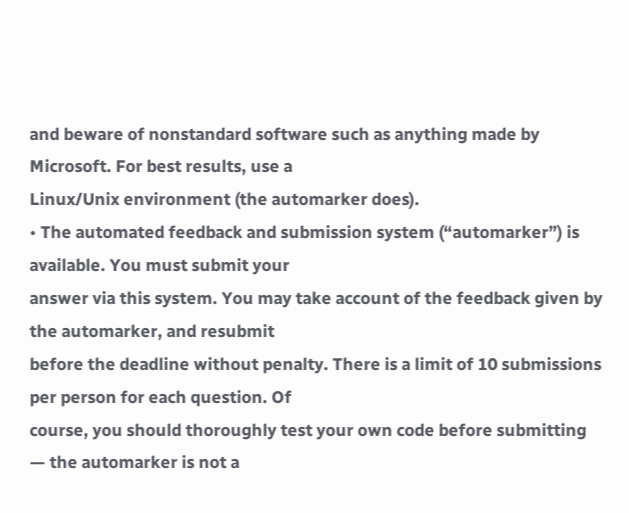and beware of nonstandard software such as anything made by Microsoft. For best results, use a
Linux/Unix environment (the automarker does).
• The automated feedback and submission system (“automarker”) is available. You must submit your
answer via this system. You may take account of the feedback given by the automarker, and resubmit
before the deadline without penalty. There is a limit of 10 submissions per person for each question. Of
course, you should thoroughly test your own code before submitting — the automarker is not a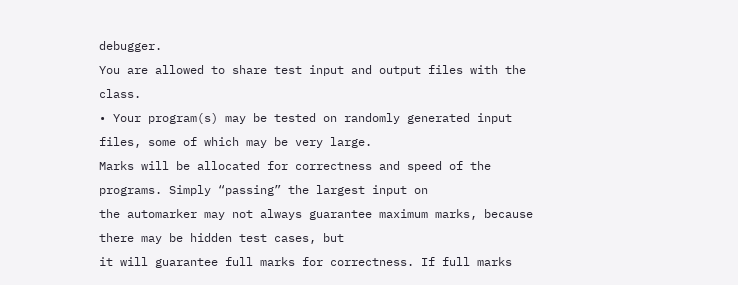debugger.
You are allowed to share test input and output files with the class.
• Your program(s) may be tested on randomly generated input files, some of which may be very large.
Marks will be allocated for correctness and speed of the programs. Simply “passing” the largest input on
the automarker may not always guarantee maximum marks, because there may be hidden test cases, but
it will guarantee full marks for correctness. If full marks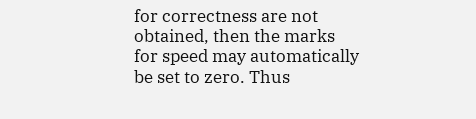for correctness are not obtained, then the marks
for speed may automatically be set to zero. Thus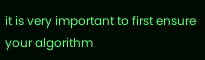it is very important to first ensure your algorithm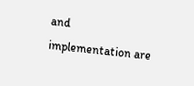and
implementation are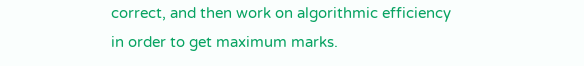correct, and then work on algorithmic efficiency in order to get maximum marks.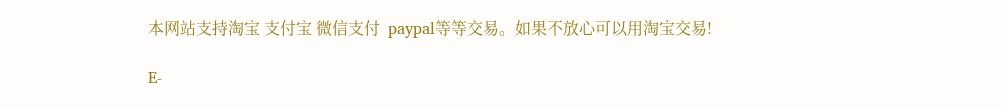本网站支持淘宝 支付宝 微信支付  paypal等等交易。如果不放心可以用淘宝交易!

E-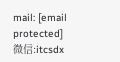mail: [email protected]  微信:itcsdx